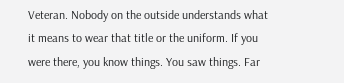Veteran. Nobody on the outside understands what it means to wear that title or the uniform. If you were there, you know things. You saw things. Far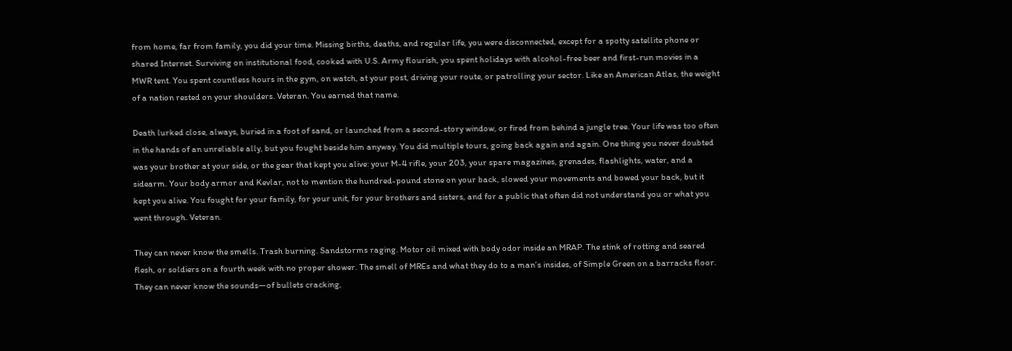from home, far from family, you did your time. Missing births, deaths, and regular life, you were disconnected, except for a spotty satellite phone or shared Internet. Surviving on institutional food, cooked with U.S. Army flourish, you spent holidays with alcohol-free beer and first-run movies in a MWR tent. You spent countless hours in the gym, on watch, at your post, driving your route, or patrolling your sector. Like an American Atlas, the weight of a nation rested on your shoulders. Veteran. You earned that name.

Death lurked close, always, buried in a foot of sand, or launched from a second-story window, or fired from behind a jungle tree. Your life was too often in the hands of an unreliable ally, but you fought beside him anyway. You did multiple tours, going back again and again. One thing you never doubted was your brother at your side, or the gear that kept you alive: your M-4 rifle, your 203, your spare magazines, grenades, flashlights, water, and a sidearm. Your body armor and Kevlar, not to mention the hundred-pound stone on your back, slowed your movements and bowed your back, but it kept you alive. You fought for your family, for your unit, for your brothers and sisters, and for a public that often did not understand you or what you went through. Veteran.

They can never know the smells. Trash burning. Sandstorms raging. Motor oil mixed with body odor inside an MRAP. The stink of rotting and seared flesh, or soldiers on a fourth week with no proper shower. The smell of MREs and what they do to a man’s insides, of Simple Green on a barracks floor. They can never know the sounds—of bullets cracking,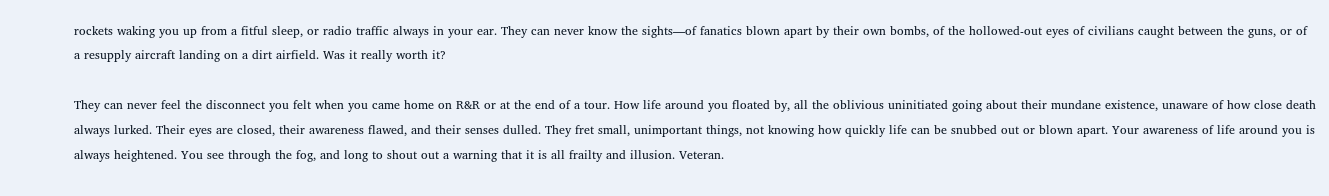rockets waking you up from a fitful sleep, or radio traffic always in your ear. They can never know the sights—of fanatics blown apart by their own bombs, of the hollowed-out eyes of civilians caught between the guns, or of a resupply aircraft landing on a dirt airfield. Was it really worth it?

They can never feel the disconnect you felt when you came home on R&R or at the end of a tour. How life around you floated by, all the oblivious uninitiated going about their mundane existence, unaware of how close death always lurked. Their eyes are closed, their awareness flawed, and their senses dulled. They fret small, unimportant things, not knowing how quickly life can be snubbed out or blown apart. Your awareness of life around you is always heightened. You see through the fog, and long to shout out a warning that it is all frailty and illusion. Veteran.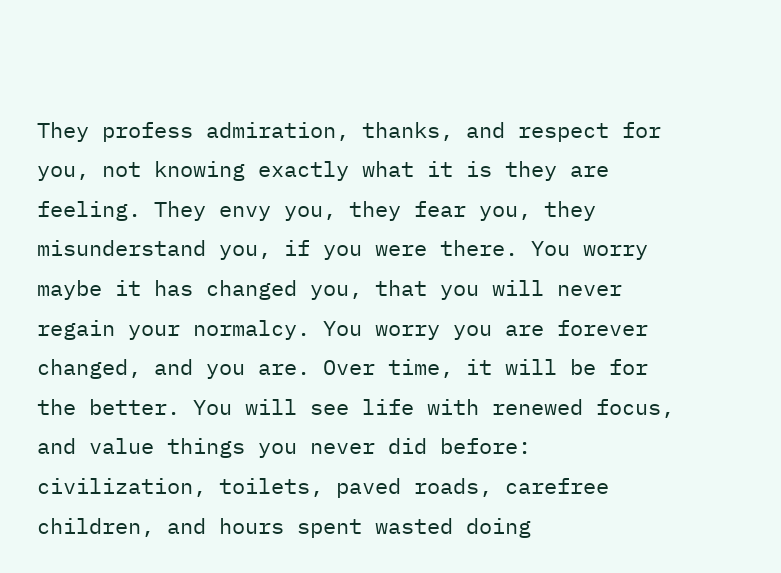They profess admiration, thanks, and respect for you, not knowing exactly what it is they are feeling. They envy you, they fear you, they misunderstand you, if you were there. You worry maybe it has changed you, that you will never regain your normalcy. You worry you are forever changed, and you are. Over time, it will be for the better. You will see life with renewed focus, and value things you never did before: civilization, toilets, paved roads, carefree children, and hours spent wasted doing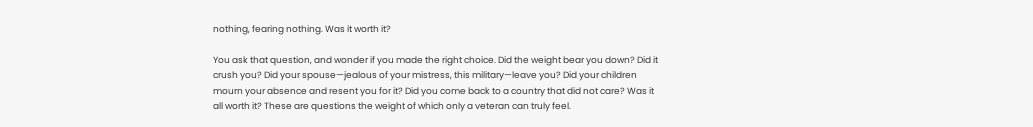nothing, fearing nothing. Was it worth it?

You ask that question, and wonder if you made the right choice. Did the weight bear you down? Did it crush you? Did your spouse—jealous of your mistress, this military—leave you? Did your children mourn your absence and resent you for it? Did you come back to a country that did not care? Was it all worth it? These are questions the weight of which only a veteran can truly feel.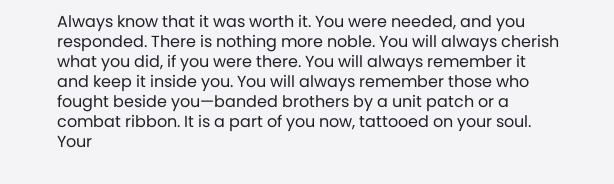Always know that it was worth it. You were needed, and you responded. There is nothing more noble. You will always cherish what you did, if you were there. You will always remember it and keep it inside you. You will always remember those who fought beside you—banded brothers by a unit patch or a combat ribbon. It is a part of you now, tattooed on your soul. Your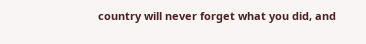country will never forget what you did, and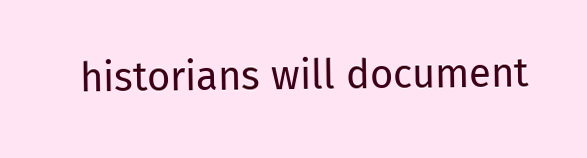historians will document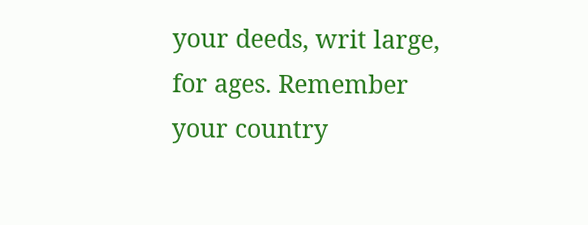your deeds, writ large, for ages. Remember your country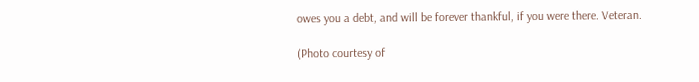owes you a debt, and will be forever thankful, if you were there. Veteran.

(Photo courtesy of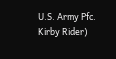U.S. Army Pfc. Kirby Rider)